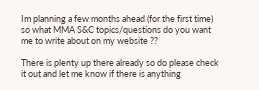Im planning a few months ahead (for the first time) so what MMA S&C topics/questions do you want me to write about on my website ??

There is plenty up there already so do please check it out and let me know if there is anything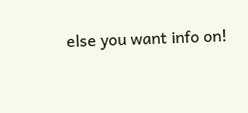else you want info on!